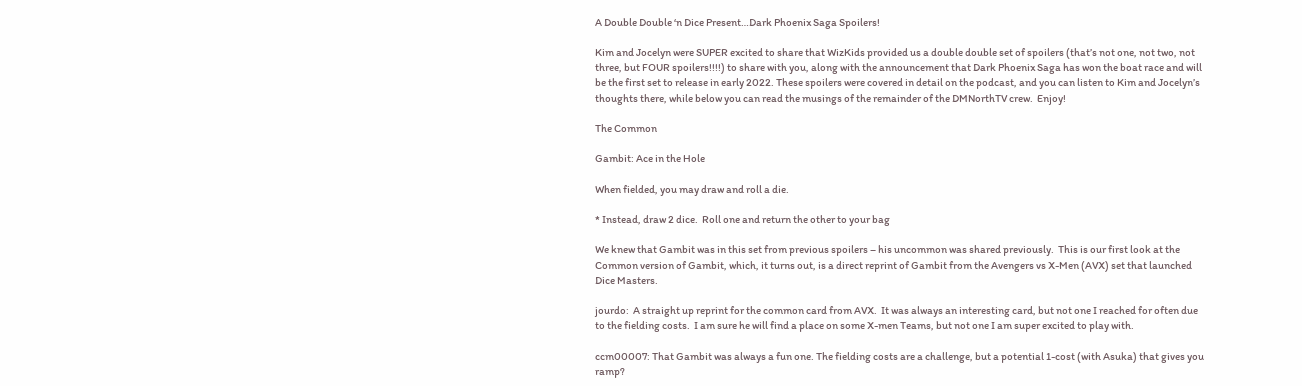A Double Double ‘n Dice Present…Dark Phoenix Saga Spoilers!

Kim and Jocelyn were SUPER excited to share that WizKids provided us a double double set of spoilers (that’s not one, not two, not three, but FOUR spoilers!!!!) to share with you, along with the announcement that Dark Phoenix Saga has won the boat race and will be the first set to release in early 2022. These spoilers were covered in detail on the podcast, and you can listen to Kim and Jocelyn’s thoughts there, while below you can read the musings of the remainder of the DMNorthTV crew.  Enjoy!

The Common

Gambit: Ace in the Hole

When fielded, you may draw and roll a die.

* Instead, draw 2 dice.  Roll one and return the other to your bag

We knew that Gambit was in this set from previous spoilers – his uncommon was shared previously.  This is our first look at the Common version of Gambit, which, it turns out, is a direct reprint of Gambit from the Avengers vs X-Men (AVX) set that launched Dice Masters.

jourdo:  A straight up reprint for the common card from AVX.  It was always an interesting card, but not one I reached for often due to the fielding costs.  I am sure he will find a place on some X-men Teams, but not one I am super excited to play with.

ccm00007: That Gambit was always a fun one. The fielding costs are a challenge, but a potential 1-cost (with Asuka) that gives you ramp?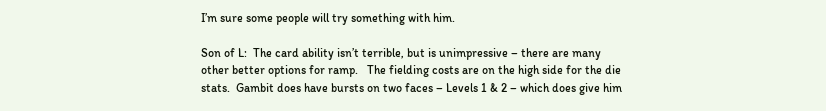I’m sure some people will try something with him.

Son of L:  The card ability isn’t terrible, but is unimpressive – there are many other better options for ramp.   The fielding costs are on the high side for the die stats.  Gambit does have bursts on two faces – Levels 1 & 2 – which does give him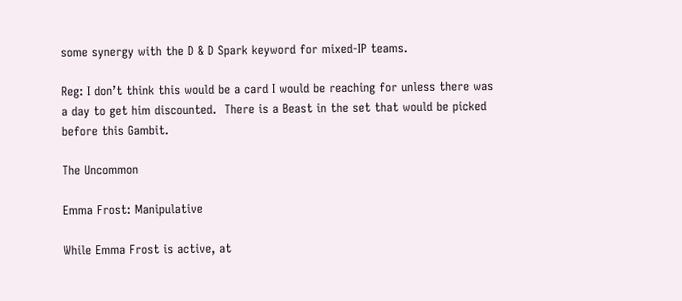some synergy with the D & D Spark keyword for mixed-IP teams.

Reg: I don’t think this would be a card I would be reaching for unless there was a day to get him discounted.  There is a Beast in the set that would be picked before this Gambit.

The Uncommon

Emma Frost: Manipulative

While Emma Frost is active, at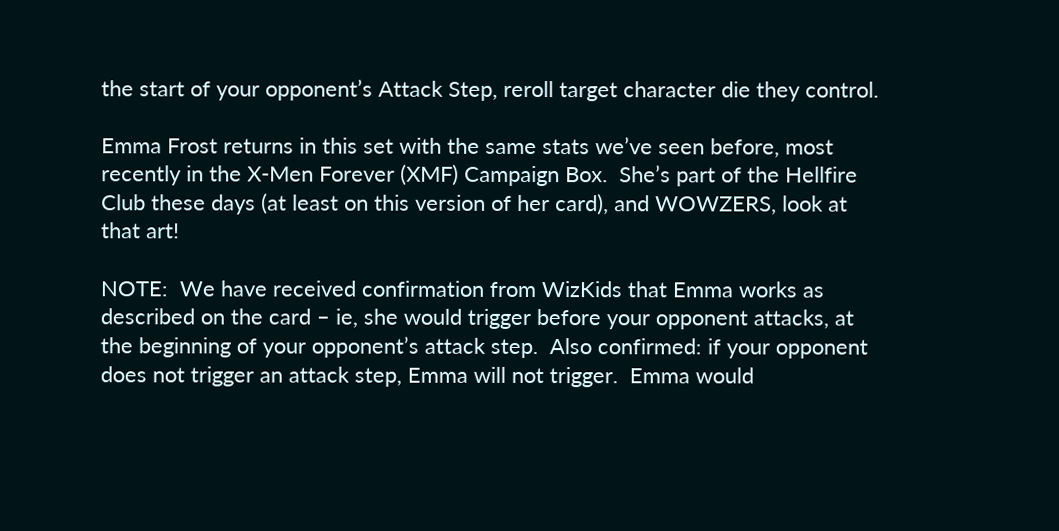the start of your opponent’s Attack Step, reroll target character die they control.

Emma Frost returns in this set with the same stats we’ve seen before, most recently in the X-Men Forever (XMF) Campaign Box.  She’s part of the Hellfire Club these days (at least on this version of her card), and WOWZERS, look at that art!

NOTE:  We have received confirmation from WizKids that Emma works as described on the card – ie, she would trigger before your opponent attacks, at the beginning of your opponent’s attack step.  Also confirmed: if your opponent does not trigger an attack step, Emma will not trigger.  Emma would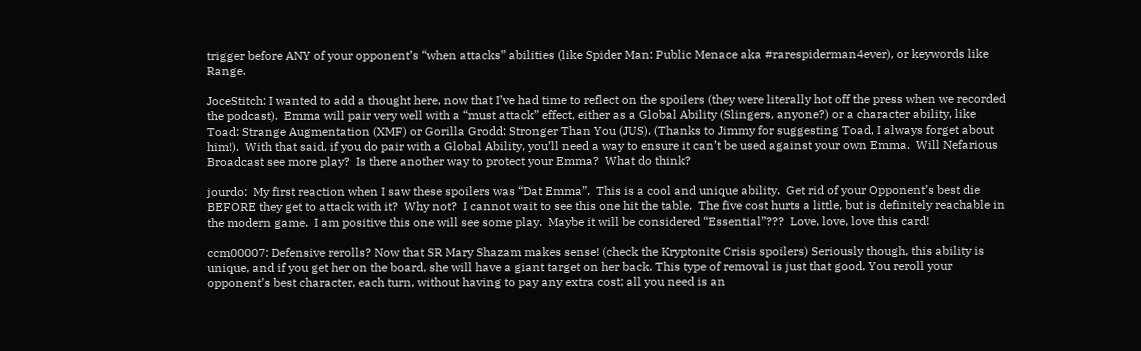trigger before ANY of your opponent’s “when attacks” abilities (like Spider Man: Public Menace aka #rarespiderman4ever), or keywords like Range.

JoceStitch: I wanted to add a thought here, now that I’ve had time to reflect on the spoilers (they were literally hot off the press when we recorded the podcast).  Emma will pair very well with a “must attack” effect, either as a Global Ability (Slingers, anyone?) or a character ability, like Toad: Strange Augmentation (XMF) or Gorilla Grodd: Stronger Than You (JUS). (Thanks to Jimmy for suggesting Toad, I always forget about him!).  With that said, if you do pair with a Global Ability, you’ll need a way to ensure it can’t be used against your own Emma.  Will Nefarious Broadcast see more play?  Is there another way to protect your Emma?  What do think?

jourdo:  My first reaction when I saw these spoilers was “Dat Emma”.  This is a cool and unique ability.  Get rid of your Opponent’s best die BEFORE they get to attack with it?  Why not?  I cannot wait to see this one hit the table.  The five cost hurts a little, but is definitely reachable in the modern game.  I am positive this one will see some play.  Maybe it will be considered “Essential”???  Love, love, love this card!

ccm00007: Defensive rerolls? Now that SR Mary Shazam makes sense! (check the Kryptonite Crisis spoilers) Seriously though, this ability is unique, and if you get her on the board, she will have a giant target on her back. This type of removal is just that good. You reroll your opponent’s best character, each turn, without having to pay any extra cost; all you need is an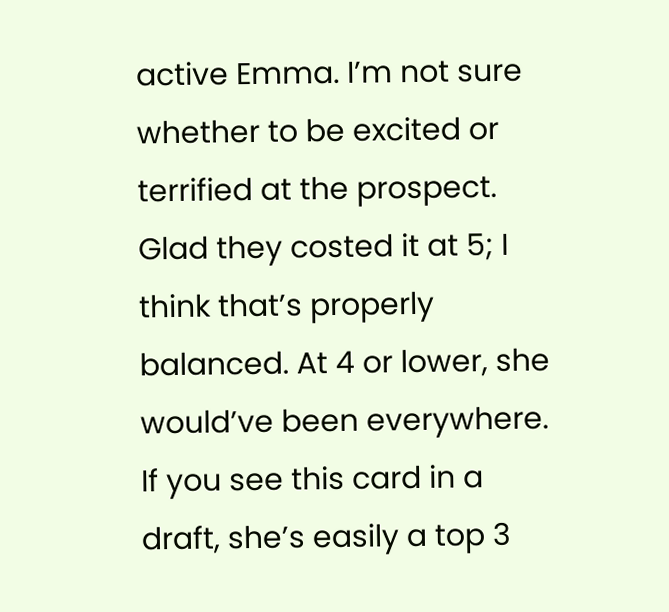active Emma. I’m not sure whether to be excited or terrified at the prospect. Glad they costed it at 5; I think that’s properly balanced. At 4 or lower, she would’ve been everywhere. If you see this card in a draft, she’s easily a top 3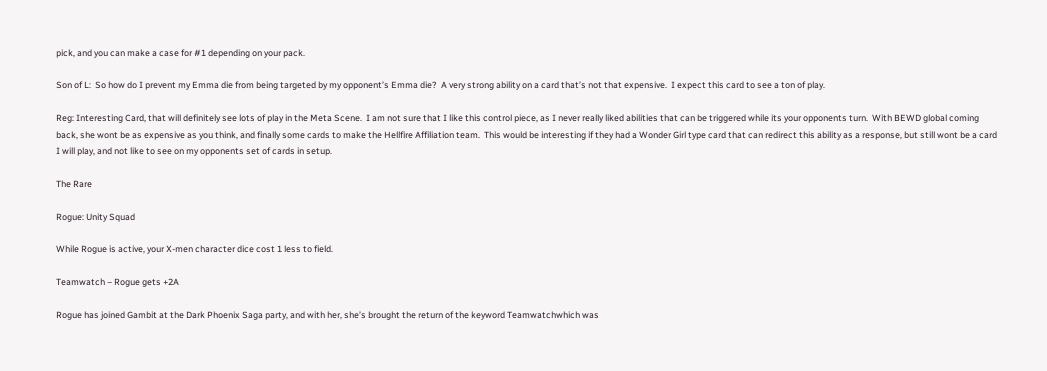pick, and you can make a case for #1 depending on your pack.

Son of L:  So how do I prevent my Emma die from being targeted by my opponent’s Emma die?  A very strong ability on a card that’s not that expensive.  I expect this card to see a ton of play.

Reg: Interesting Card, that will definitely see lots of play in the Meta Scene.  I am not sure that I like this control piece, as I never really liked abilities that can be triggered while its your opponents turn.  With BEWD global coming back, she wont be as expensive as you think, and finally some cards to make the Hellfire Affiliation team.  This would be interesting if they had a Wonder Girl type card that can redirect this ability as a response, but still wont be a card I will play, and not like to see on my opponents set of cards in setup.

The Rare

Rogue: Unity Squad

While Rogue is active, your X-men character dice cost 1 less to field.

Teamwatch – Rogue gets +2A

Rogue has joined Gambit at the Dark Phoenix Saga party, and with her, she’s brought the return of the keyword Teamwatchwhich was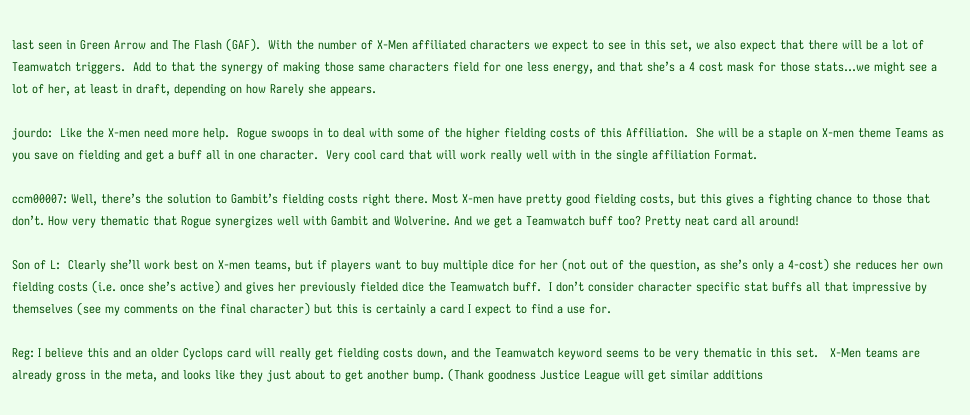last seen in Green Arrow and The Flash (GAF).  With the number of X-Men affiliated characters we expect to see in this set, we also expect that there will be a lot of Teamwatch triggers.  Add to that the synergy of making those same characters field for one less energy, and that she’s a 4 cost mask for those stats…we might see a lot of her, at least in draft, depending on how Rarely she appears.

jourdo:  Like the X-men need more help.  Rogue swoops in to deal with some of the higher fielding costs of this Affiliation.  She will be a staple on X-men theme Teams as you save on fielding and get a buff all in one character.  Very cool card that will work really well with in the single affiliation Format.

ccm00007: Well, there’s the solution to Gambit’s fielding costs right there. Most X-men have pretty good fielding costs, but this gives a fighting chance to those that don’t. How very thematic that Rogue synergizes well with Gambit and Wolverine. And we get a Teamwatch buff too? Pretty neat card all around!

Son of L:  Clearly she’ll work best on X-men teams, but if players want to buy multiple dice for her (not out of the question, as she’s only a 4-cost) she reduces her own fielding costs (i.e. once she’s active) and gives her previously fielded dice the Teamwatch buff.  I don’t consider character specific stat buffs all that impressive by themselves (see my comments on the final character) but this is certainly a card I expect to find a use for.

Reg: I believe this and an older Cyclops card will really get fielding costs down, and the Teamwatch keyword seems to be very thematic in this set.   X-Men teams are already gross in the meta, and looks like they just about to get another bump. (Thank goodness Justice League will get similar additions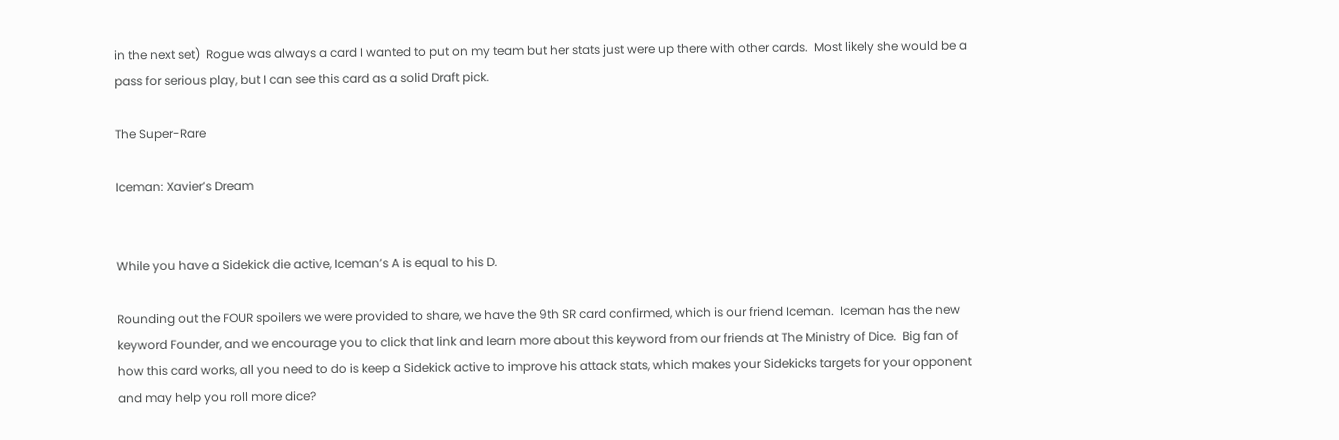in the next set)  Rogue was always a card I wanted to put on my team but her stats just were up there with other cards.  Most likely she would be a pass for serious play, but I can see this card as a solid Draft pick.

The Super-Rare

Iceman: Xavier’s Dream


While you have a Sidekick die active, Iceman’s A is equal to his D.

Rounding out the FOUR spoilers we were provided to share, we have the 9th SR card confirmed, which is our friend Iceman.  Iceman has the new keyword Founder, and we encourage you to click that link and learn more about this keyword from our friends at The Ministry of Dice.  Big fan of how this card works, all you need to do is keep a Sidekick active to improve his attack stats, which makes your Sidekicks targets for your opponent and may help you roll more dice?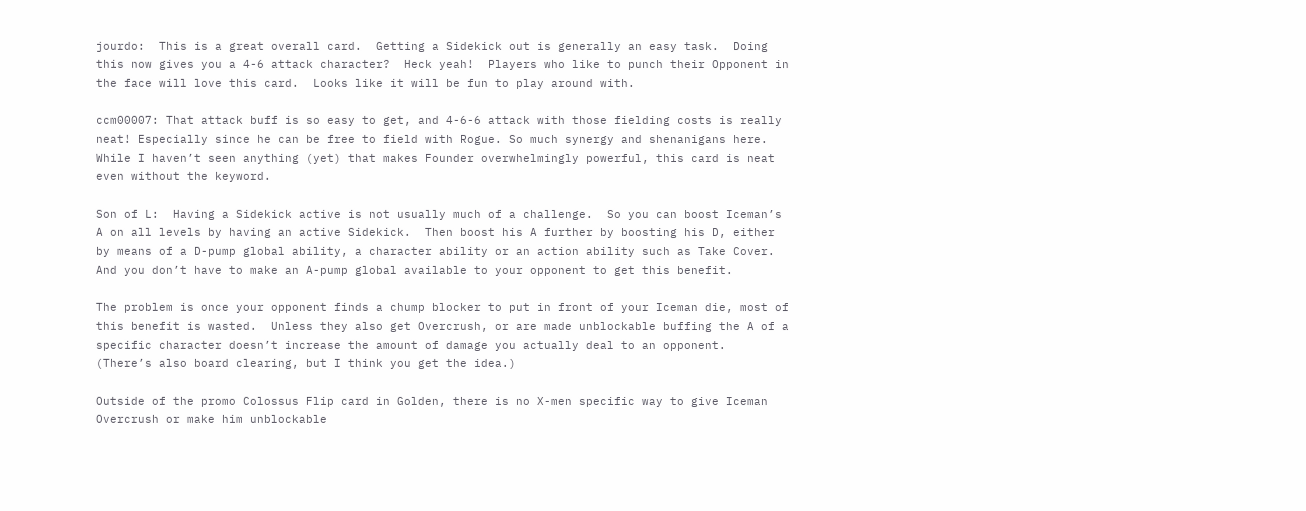jourdo:  This is a great overall card.  Getting a Sidekick out is generally an easy task.  Doing this now gives you a 4-6 attack character?  Heck yeah!  Players who like to punch their Opponent in the face will love this card.  Looks like it will be fun to play around with.

ccm00007: That attack buff is so easy to get, and 4-6-6 attack with those fielding costs is really neat! Especially since he can be free to field with Rogue. So much synergy and shenanigans here. While I haven’t seen anything (yet) that makes Founder overwhelmingly powerful, this card is neat even without the keyword.

Son of L:  Having a Sidekick active is not usually much of a challenge.  So you can boost Iceman’s A on all levels by having an active Sidekick.  Then boost his A further by boosting his D, either by means of a D-pump global ability, a character ability or an action ability such as Take Cover.  And you don’t have to make an A-pump global available to your opponent to get this benefit.

The problem is once your opponent finds a chump blocker to put in front of your Iceman die, most of this benefit is wasted.  Unless they also get Overcrush, or are made unblockable buffing the A of a specific character doesn’t increase the amount of damage you actually deal to an opponent.  (There’s also board clearing, but I think you get the idea.)

Outside of the promo Colossus Flip card in Golden, there is no X-men specific way to give Iceman Overcrush or make him unblockable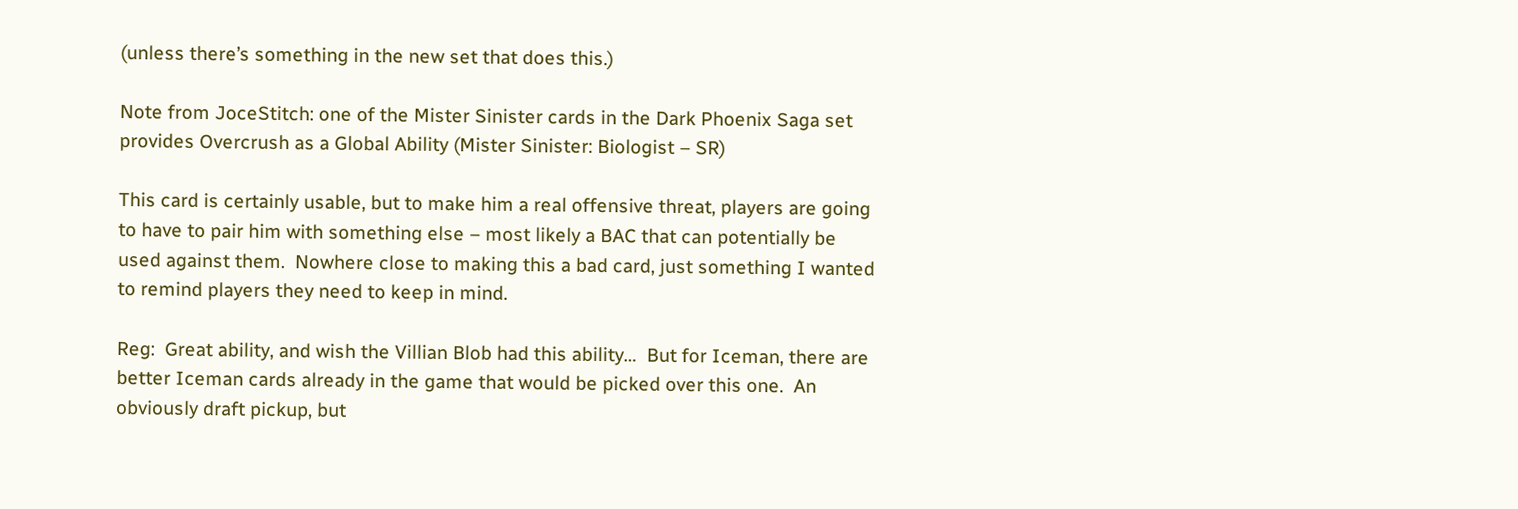(unless there’s something in the new set that does this.)

Note from JoceStitch: one of the Mister Sinister cards in the Dark Phoenix Saga set provides Overcrush as a Global Ability (Mister Sinister: Biologist – SR)

This card is certainly usable, but to make him a real offensive threat, players are going to have to pair him with something else – most likely a BAC that can potentially be used against them.  Nowhere close to making this a bad card, just something I wanted to remind players they need to keep in mind.

Reg:  Great ability, and wish the Villian Blob had this ability…  But for Iceman, there are better Iceman cards already in the game that would be picked over this one.  An obviously draft pickup, but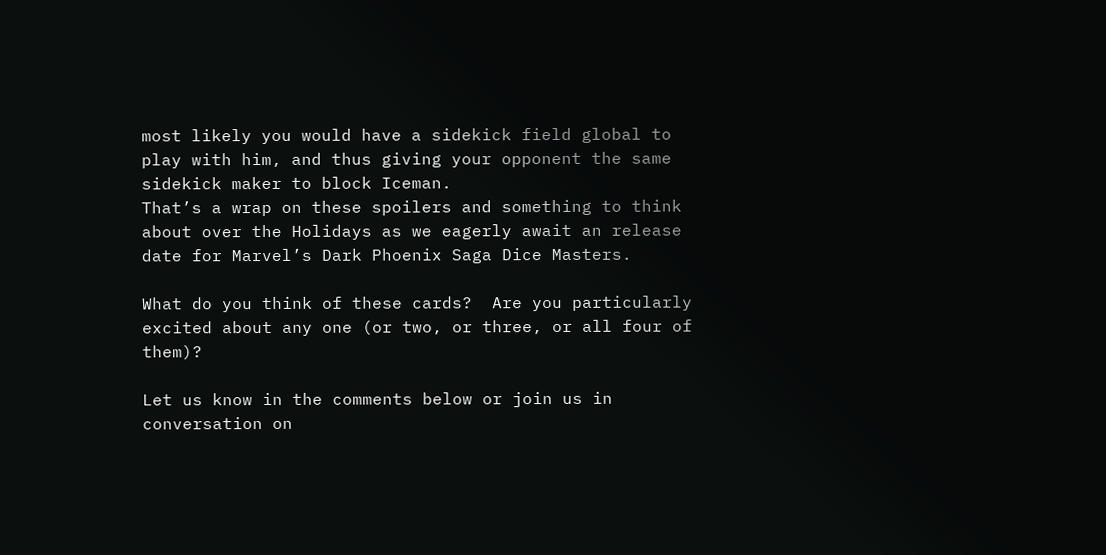most likely you would have a sidekick field global to play with him, and thus giving your opponent the same sidekick maker to block Iceman.
That’s a wrap on these spoilers and something to think about over the Holidays as we eagerly await an release date for Marvel’s Dark Phoenix Saga Dice Masters.

What do you think of these cards?  Are you particularly excited about any one (or two, or three, or all four of them)?

Let us know in the comments below or join us in conversation on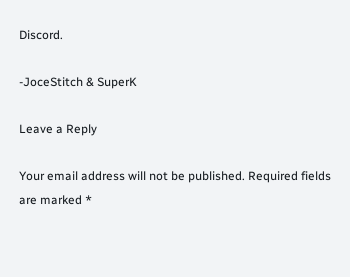Discord.

-JoceStitch & SuperK

Leave a Reply

Your email address will not be published. Required fields are marked *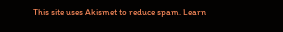This site uses Akismet to reduce spam. Learn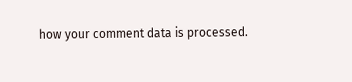how your comment data is processed.